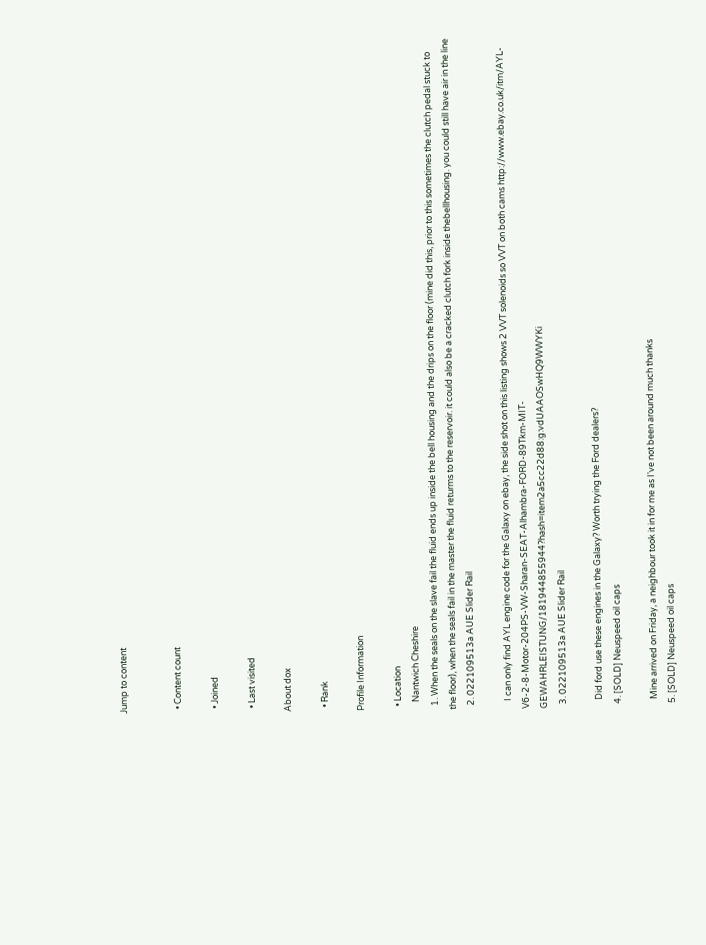Jump to content


  • Content count

  • Joined

  • Last visited

About dox

  • Rank

Profile Information

  • Location
    Nantwich Cheshire
  1. When the seals on the slave fail the fluid ends up inside the bell housing and the drips on the floor (mine did this, prior to this sometimes the clutch pedal stuck to the floor), when the seals fail in the master the fluid returms to the reservoir. it could also be a cracked clutch fork inside thebellhousing. you could still have air in the line
  2. 022109513a AUE Slider Rail

    I can only find AYL engine code for the Galaxy on ebay, the side shot on this listing shows 2 VVT solenoids so VVT on both cams http://www.ebay.co.uk/itm/AYL-V6-2-8-Motor-204PS-VW-Sharan-SEAT-Alhambra-FORD-89Tkm-MIT-GEWAHRLEISTUNG/181944855944?hash=item2a5cc22d88:g:vdUAAOSwHQ9WWYKi
  3. 022109513a AUE Slider Rail

    Did ford use these engines in the Galaxy? Worth trying the Ford dealers?
  4. [SOLD] Neuspeed oil caps

    Mine arrived on Friday, a neighbour took it in for me as I've not been around much thanks
  5. [SOLD] Neuspeed oil caps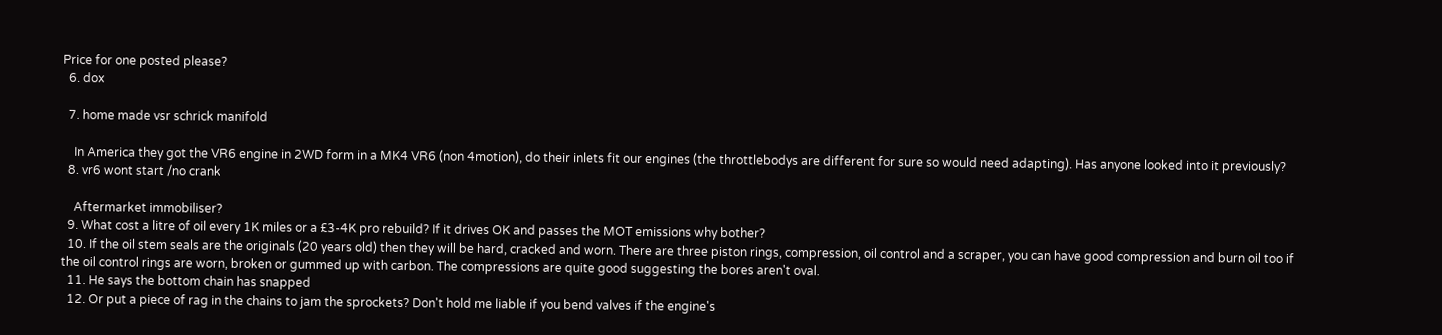Price for one posted please?
  6. dox

  7. home made vsr schrick manifold

    In America they got the VR6 engine in 2WD form in a MK4 VR6 (non 4motion), do their inlets fit our engines (the throttlebodys are different for sure so would need adapting). Has anyone looked into it previously?
  8. vr6 wont start /no crank

    Aftermarket immobiliser?
  9. What cost a litre of oil every 1K miles or a £3-4K pro rebuild? If it drives OK and passes the MOT emissions why bother?
  10. If the oil stem seals are the originals (20 years old) then they will be hard, cracked and worn. There are three piston rings, compression, oil control and a scraper, you can have good compression and burn oil too if the oil control rings are worn, broken or gummed up with carbon. The compressions are quite good suggesting the bores aren't oval.
  11. He says the bottom chain has snapped
  12. Or put a piece of rag in the chains to jam the sprockets? Don't hold me liable if you bend valves if the engine's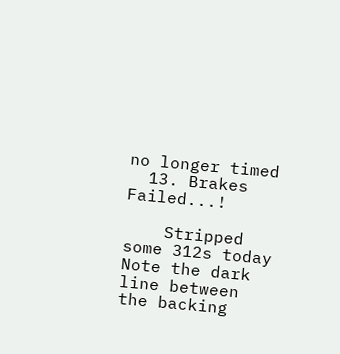no longer timed
  13. Brakes Failed...!

    Stripped some 312s today Note the dark line between the backing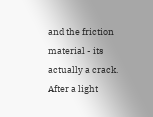and the friction material - its actually a crack. After a light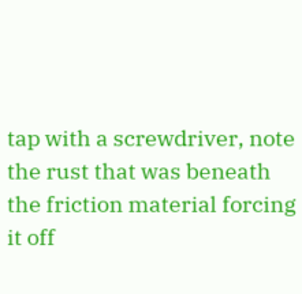tap with a screwdriver, note the rust that was beneath the friction material forcing it off